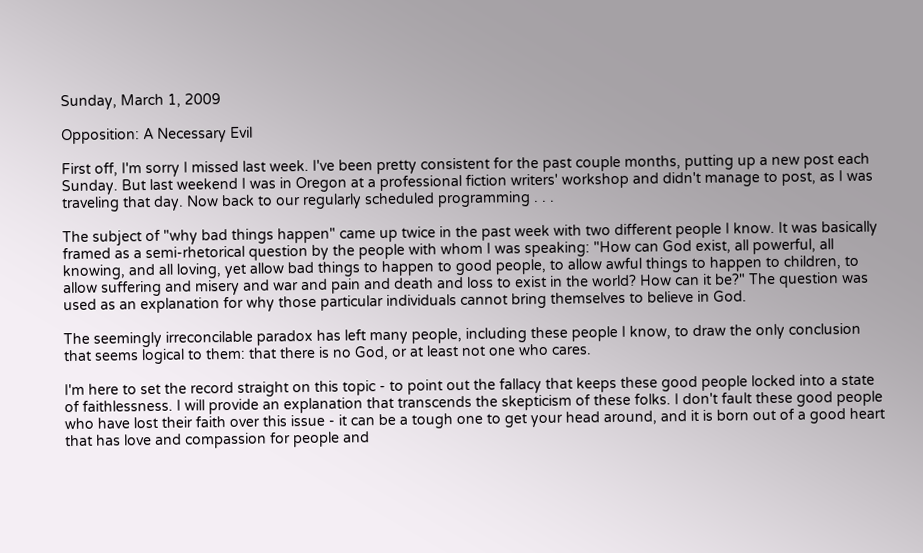Sunday, March 1, 2009

Opposition: A Necessary Evil

First off, I'm sorry I missed last week. I've been pretty consistent for the past couple months, putting up a new post each Sunday. But last weekend I was in Oregon at a professional fiction writers' workshop and didn't manage to post, as I was traveling that day. Now back to our regularly scheduled programming . . .

The subject of "why bad things happen" came up twice in the past week with two different people I know. It was basically framed as a semi-rhetorical question by the people with whom I was speaking: "How can God exist, all powerful, all knowing, and all loving, yet allow bad things to happen to good people, to allow awful things to happen to children, to allow suffering and misery and war and pain and death and loss to exist in the world? How can it be?" The question was used as an explanation for why those particular individuals cannot bring themselves to believe in God.

The seemingly irreconcilable paradox has left many people, including these people I know, to draw the only conclusion that seems logical to them: that there is no God, or at least not one who cares.

I'm here to set the record straight on this topic - to point out the fallacy that keeps these good people locked into a state of faithlessness. I will provide an explanation that transcends the skepticism of these folks. I don't fault these good people who have lost their faith over this issue - it can be a tough one to get your head around, and it is born out of a good heart that has love and compassion for people and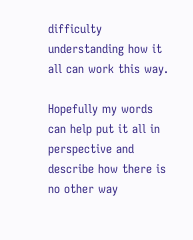difficulty understanding how it all can work this way.

Hopefully my words can help put it all in perspective and describe how there is no other way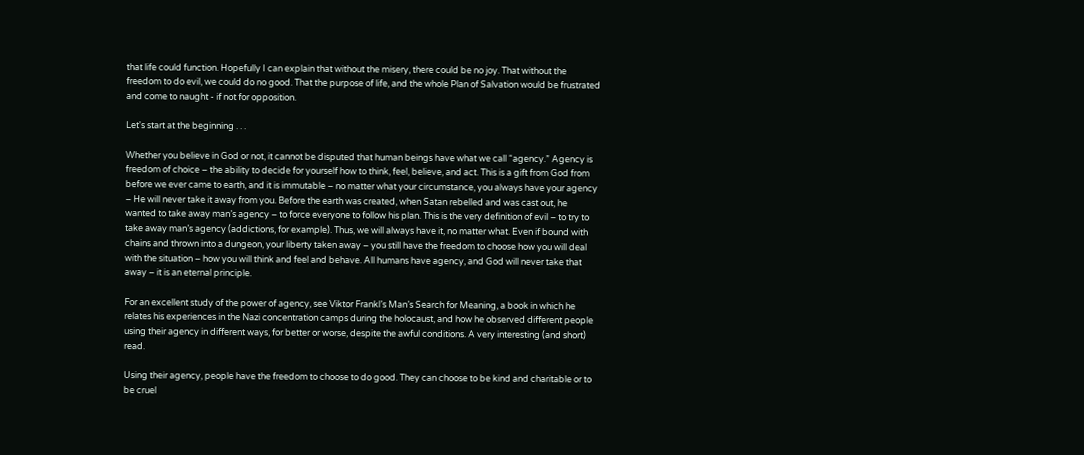that life could function. Hopefully I can explain that without the misery, there could be no joy. That without the freedom to do evil, we could do no good. That the purpose of life, and the whole Plan of Salvation would be frustrated and come to naught - if not for opposition.

Let's start at the beginning . . .

Whether you believe in God or not, it cannot be disputed that human beings have what we call “agency.” Agency is freedom of choice – the ability to decide for yourself how to think, feel, believe, and act. This is a gift from God from before we ever came to earth, and it is immutable – no matter what your circumstance, you always have your agency – He will never take it away from you. Before the earth was created, when Satan rebelled and was cast out, he wanted to take away man’s agency – to force everyone to follow his plan. This is the very definition of evil – to try to take away man’s agency (addictions, for example). Thus, we will always have it, no matter what. Even if bound with chains and thrown into a dungeon, your liberty taken away – you still have the freedom to choose how you will deal with the situation – how you will think and feel and behave. All humans have agency, and God will never take that away – it is an eternal principle.

For an excellent study of the power of agency, see Viktor Frankl’s Man’s Search for Meaning, a book in which he relates his experiences in the Nazi concentration camps during the holocaust, and how he observed different people using their agency in different ways, for better or worse, despite the awful conditions. A very interesting (and short) read.

Using their agency, people have the freedom to choose to do good. They can choose to be kind and charitable or to be cruel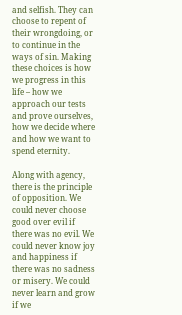and selfish. They can choose to repent of their wrongdoing, or to continue in the ways of sin. Making these choices is how we progress in this life – how we approach our tests and prove ourselves, how we decide where and how we want to spend eternity.

Along with agency, there is the principle of opposition. We could never choose good over evil if there was no evil. We could never know joy and happiness if there was no sadness or misery. We could never learn and grow if we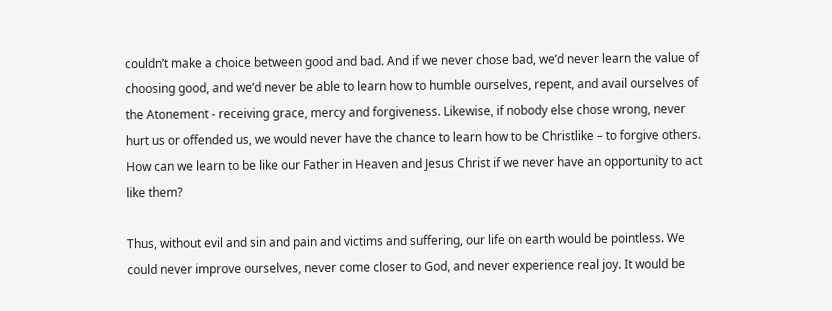couldn’t make a choice between good and bad. And if we never chose bad, we’d never learn the value of choosing good, and we’d never be able to learn how to humble ourselves, repent, and avail ourselves of the Atonement - receiving grace, mercy and forgiveness. Likewise, if nobody else chose wrong, never hurt us or offended us, we would never have the chance to learn how to be Christlike – to forgive others. How can we learn to be like our Father in Heaven and Jesus Christ if we never have an opportunity to act like them?

Thus, without evil and sin and pain and victims and suffering, our life on earth would be pointless. We could never improve ourselves, never come closer to God, and never experience real joy. It would be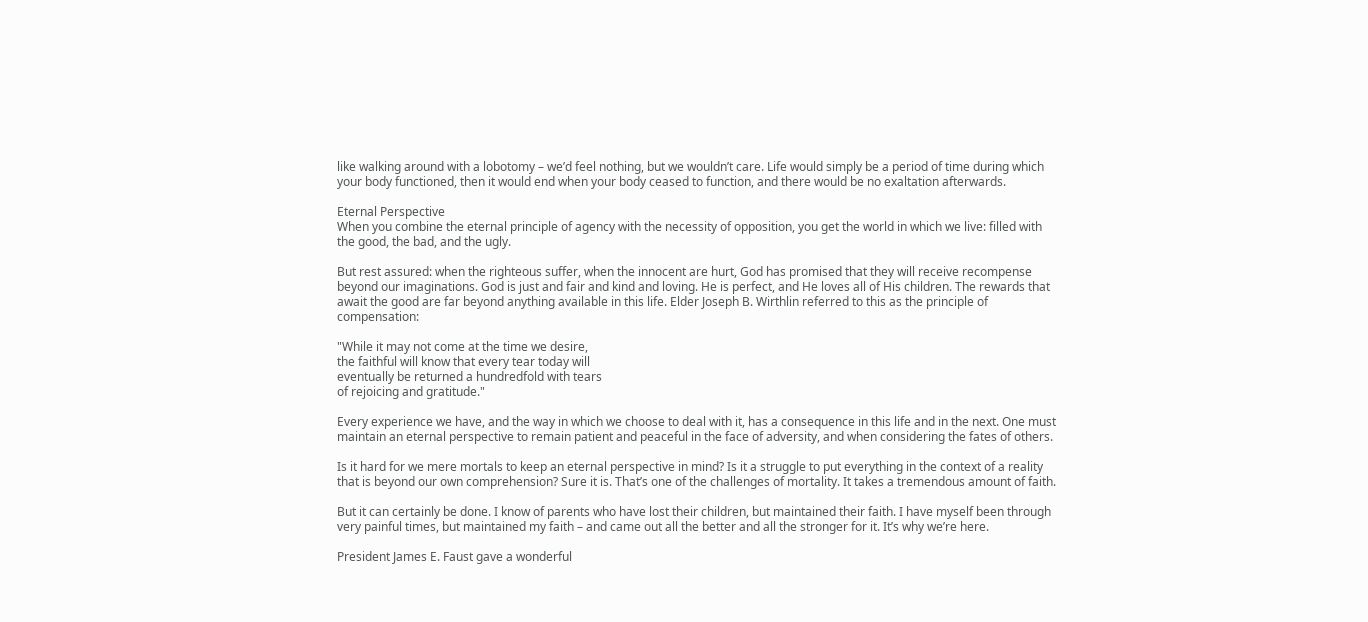like walking around with a lobotomy – we’d feel nothing, but we wouldn’t care. Life would simply be a period of time during which your body functioned, then it would end when your body ceased to function, and there would be no exaltation afterwards.

Eternal Perspective
When you combine the eternal principle of agency with the necessity of opposition, you get the world in which we live: filled with the good, the bad, and the ugly.

But rest assured: when the righteous suffer, when the innocent are hurt, God has promised that they will receive recompense beyond our imaginations. God is just and fair and kind and loving. He is perfect, and He loves all of His children. The rewards that await the good are far beyond anything available in this life. Elder Joseph B. Wirthlin referred to this as the principle of compensation:

"While it may not come at the time we desire,
the faithful will know that every tear today will
eventually be returned a hundredfold with tears
of rejoicing and gratitude."

Every experience we have, and the way in which we choose to deal with it, has a consequence in this life and in the next. One must maintain an eternal perspective to remain patient and peaceful in the face of adversity, and when considering the fates of others.

Is it hard for we mere mortals to keep an eternal perspective in mind? Is it a struggle to put everything in the context of a reality that is beyond our own comprehension? Sure it is. That’s one of the challenges of mortality. It takes a tremendous amount of faith.

But it can certainly be done. I know of parents who have lost their children, but maintained their faith. I have myself been through very painful times, but maintained my faith – and came out all the better and all the stronger for it. It’s why we’re here.

President James E. Faust gave a wonderful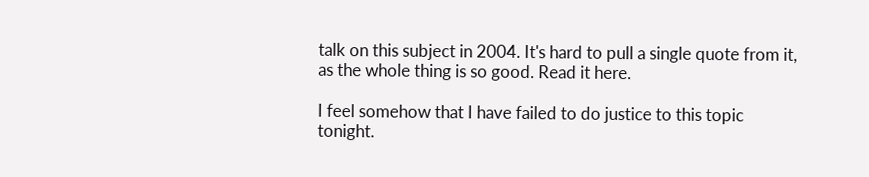talk on this subject in 2004. It's hard to pull a single quote from it, as the whole thing is so good. Read it here.

I feel somehow that I have failed to do justice to this topic tonight.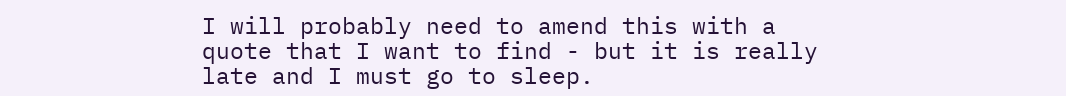I will probably need to amend this with a quote that I want to find - but it is really late and I must go to sleep.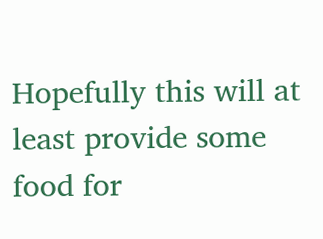Hopefully this will at least provide some food for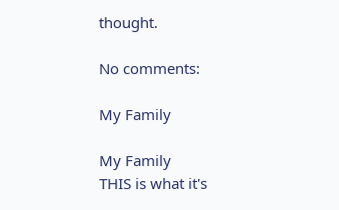thought.

No comments:

My Family

My Family
THIS is what it's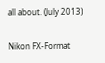all about. (July 2013)

Nikon FX-Format